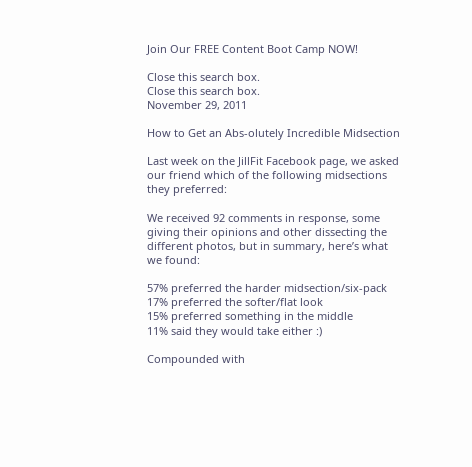Join Our FREE Content Boot Camp NOW!

Close this search box.
Close this search box.
November 29, 2011

How to Get an Abs-olutely Incredible Midsection

Last week on the JillFit Facebook page, we asked our friend which of the following midsections they preferred:

We received 92 comments in response, some giving their opinions and other dissecting the different photos, but in summary, here’s what we found:

57% preferred the harder midsection/six-pack
17% preferred the softer/flat look
15% preferred something in the middle
11% said they would take either :)

Compounded with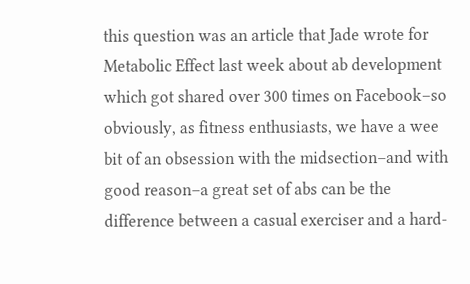this question was an article that Jade wrote for Metabolic Effect last week about ab development which got shared over 300 times on Facebook–so obviously, as fitness enthusiasts, we have a wee bit of an obsession with the midsection–and with good reason–a great set of abs can be the difference between a casual exerciser and a hard-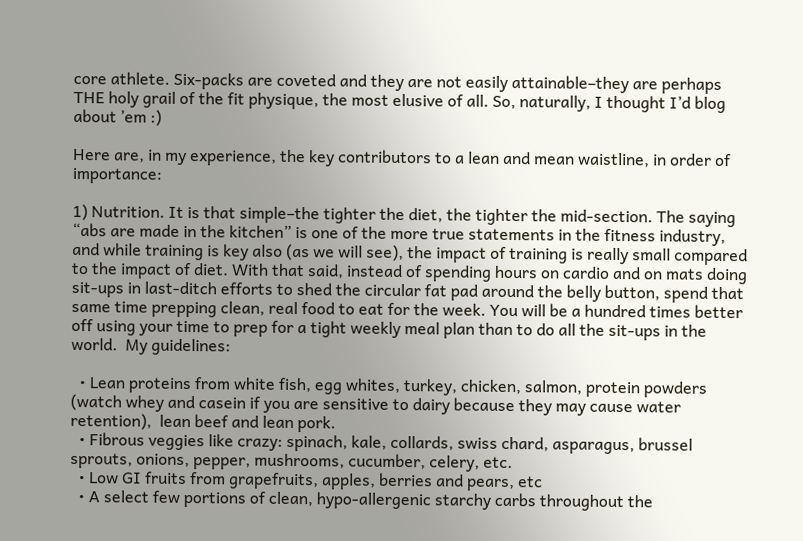core athlete. Six-packs are coveted and they are not easily attainable–they are perhaps THE holy grail of the fit physique, the most elusive of all. So, naturally, I thought I’d blog about ’em :)

Here are, in my experience, the key contributors to a lean and mean waistline, in order of importance:

1) Nutrition. It is that simple–the tighter the diet, the tighter the mid-section. The saying “abs are made in the kitchen” is one of the more true statements in the fitness industry, and while training is key also (as we will see), the impact of training is really small compared to the impact of diet. With that said, instead of spending hours on cardio and on mats doing sit-ups in last-ditch efforts to shed the circular fat pad around the belly button, spend that same time prepping clean, real food to eat for the week. You will be a hundred times better off using your time to prep for a tight weekly meal plan than to do all the sit-ups in the world.  My guidelines:

  • Lean proteins from white fish, egg whites, turkey, chicken, salmon, protein powders (watch whey and casein if you are sensitive to dairy because they may cause water retention),  lean beef and lean pork.
  • Fibrous veggies like crazy: spinach, kale, collards, swiss chard, asparagus, brussel sprouts, onions, pepper, mushrooms, cucumber, celery, etc.
  • Low GI fruits from grapefruits, apples, berries and pears, etc
  • A select few portions of clean, hypo-allergenic starchy carbs throughout the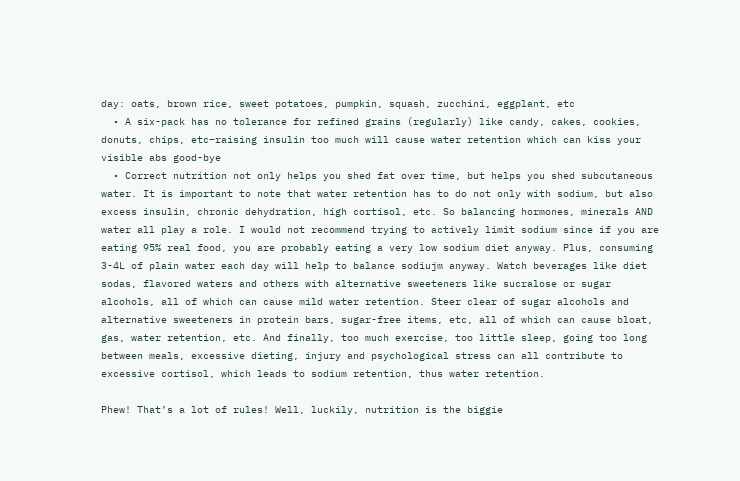day: oats, brown rice, sweet potatoes, pumpkin, squash, zucchini, eggplant, etc
  • A six-pack has no tolerance for refined grains (regularly) like candy, cakes, cookies, donuts, chips, etc–raising insulin too much will cause water retention which can kiss your visible abs good-bye
  • Correct nutrition not only helps you shed fat over time, but helps you shed subcutaneous water. It is important to note that water retention has to do not only with sodium, but also excess insulin, chronic dehydration, high cortisol, etc. So balancing hormones, minerals AND water all play a role. I would not recommend trying to actively limit sodium since if you are eating 95% real food, you are probably eating a very low sodium diet anyway. Plus, consuming 3-4L of plain water each day will help to balance sodiujm anyway. Watch beverages like diet sodas, flavored waters and others with alternative sweeteners like sucralose or sugar alcohols, all of which can cause mild water retention. Steer clear of sugar alcohols and alternative sweeteners in protein bars, sugar-free items, etc, all of which can cause bloat, gas, water retention, etc. And finally, too much exercise, too little sleep, going too long between meals, excessive dieting, injury and psychological stress can all contribute to excessive cortisol, which leads to sodium retention, thus water retention.

Phew! That’s a lot of rules! Well, luckily, nutrition is the biggie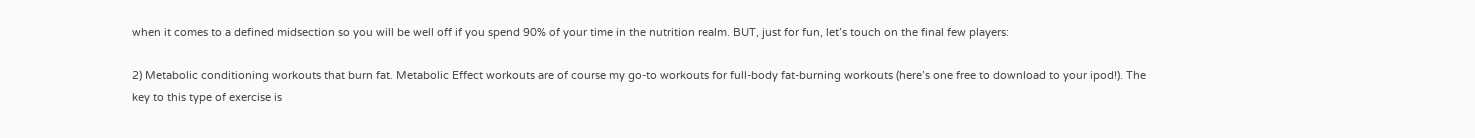when it comes to a defined midsection so you will be well off if you spend 90% of your time in the nutrition realm. BUT, just for fun, let’s touch on the final few players:

2) Metabolic conditioning workouts that burn fat. Metabolic Effect workouts are of course my go-to workouts for full-body fat-burning workouts (here’s one free to download to your ipod!). The key to this type of exercise is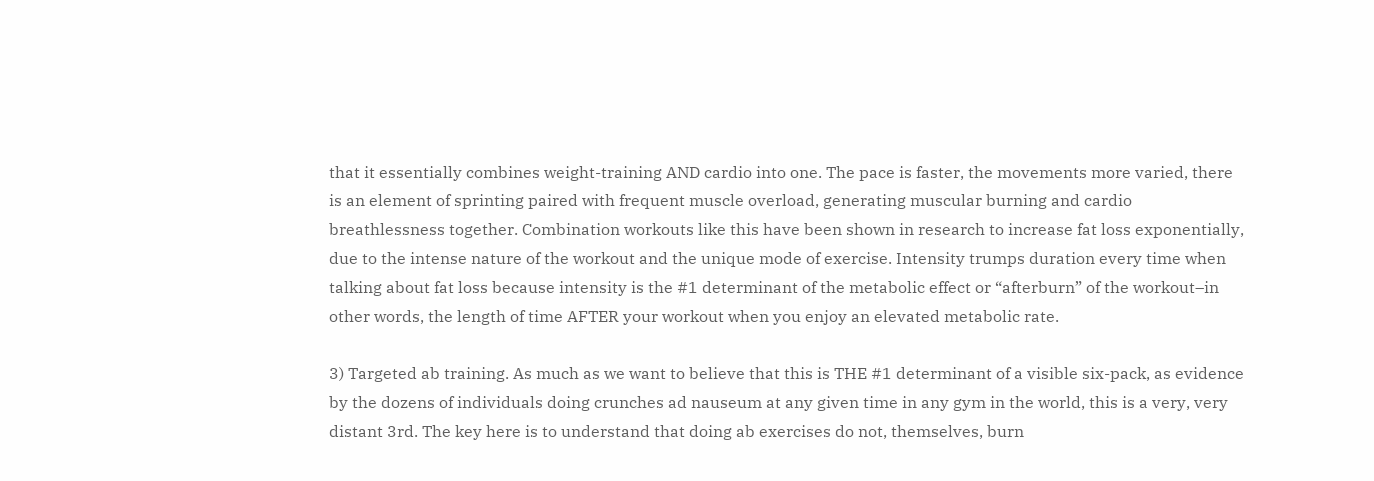that it essentially combines weight-training AND cardio into one. The pace is faster, the movements more varied, there is an element of sprinting paired with frequent muscle overload, generating muscular burning and cardio breathlessness together. Combination workouts like this have been shown in research to increase fat loss exponentially, due to the intense nature of the workout and the unique mode of exercise. Intensity trumps duration every time when talking about fat loss because intensity is the #1 determinant of the metabolic effect or “afterburn” of the workout–in other words, the length of time AFTER your workout when you enjoy an elevated metabolic rate.

3) Targeted ab training. As much as we want to believe that this is THE #1 determinant of a visible six-pack, as evidence by the dozens of individuals doing crunches ad nauseum at any given time in any gym in the world, this is a very, very distant 3rd. The key here is to understand that doing ab exercises do not, themselves, burn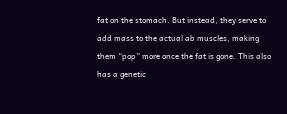fat on the stomach. But instead, they serve to add mass to the actual ab muscles, making them “pop” more once the fat is gone. This also has a genetic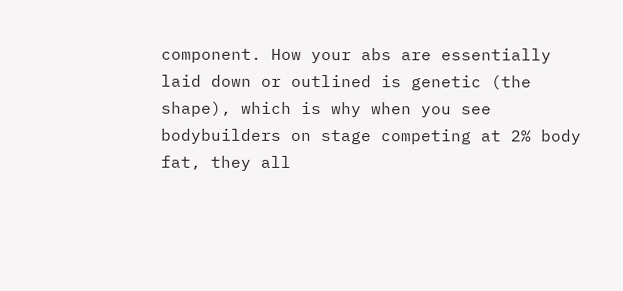component. How your abs are essentially laid down or outlined is genetic (the shape), which is why when you see bodybuilders on stage competing at 2% body fat, they all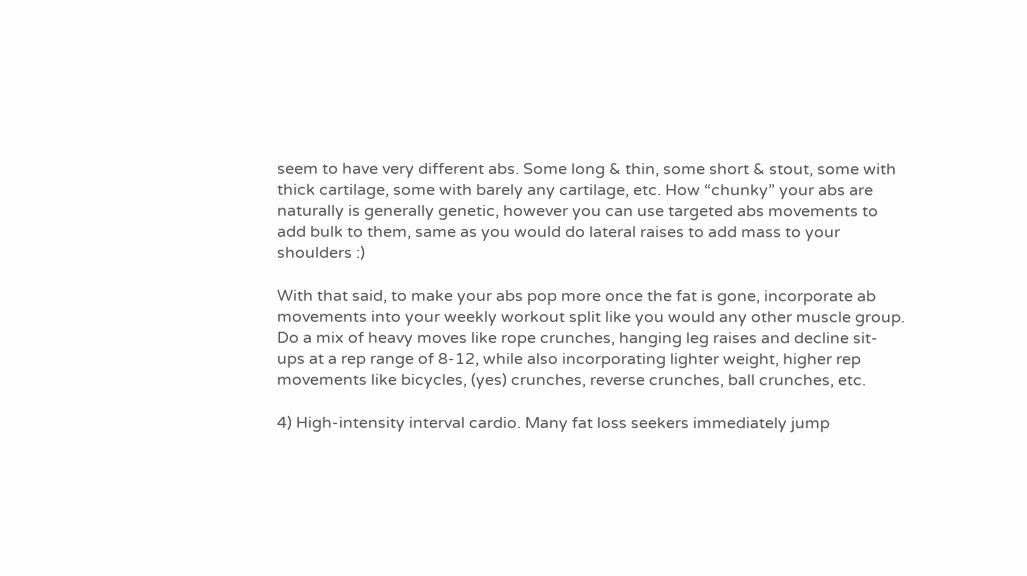seem to have very different abs. Some long & thin, some short & stout, some with thick cartilage, some with barely any cartilage, etc. How “chunky” your abs are naturally is generally genetic, however you can use targeted abs movements to add bulk to them, same as you would do lateral raises to add mass to your shoulders :)

With that said, to make your abs pop more once the fat is gone, incorporate ab movements into your weekly workout split like you would any other muscle group. Do a mix of heavy moves like rope crunches, hanging leg raises and decline sit-ups at a rep range of 8-12, while also incorporating lighter weight, higher rep movements like bicycles, (yes) crunches, reverse crunches, ball crunches, etc.

4) High-intensity interval cardio. Many fat loss seekers immediately jump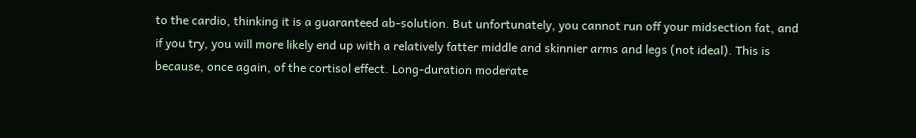to the cardio, thinking it is a guaranteed ab-solution. But unfortunately, you cannot run off your midsection fat, and if you try, you will more likely end up with a relatively fatter middle and skinnier arms and legs (not ideal). This is because, once again, of the cortisol effect. Long-duration moderate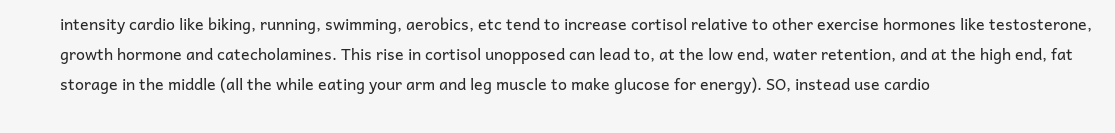intensity cardio like biking, running, swimming, aerobics, etc tend to increase cortisol relative to other exercise hormones like testosterone, growth hormone and catecholamines. This rise in cortisol unopposed can lead to, at the low end, water retention, and at the high end, fat storage in the middle (all the while eating your arm and leg muscle to make glucose for energy). SO, instead use cardio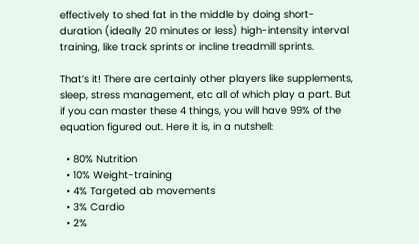effectively to shed fat in the middle by doing short-duration (ideally 20 minutes or less) high-intensity interval training, like track sprints or incline treadmill sprints.

That’s it! There are certainly other players like supplements, sleep, stress management, etc all of which play a part. But if you can master these 4 things, you will have 99% of the equation figured out. Here it is, in a nutshell:

  • 80% Nutrition
  • 10% Weight-training
  • 4% Targeted ab movements
  • 3% Cardio
  • 2%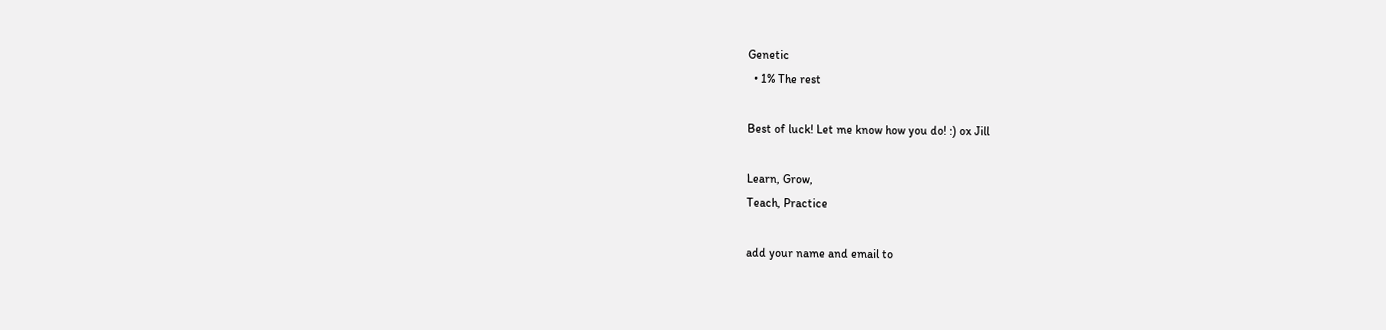Genetic
  • 1% The rest

Best of luck! Let me know how you do! :) ox Jill

Learn, Grow,
Teach, Practice

add your name and email to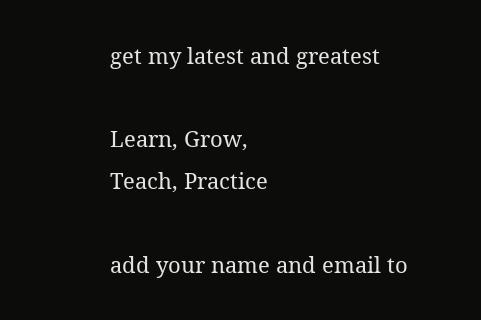get my latest and greatest

Learn, Grow,
Teach, Practice

add your name and email to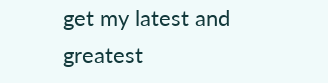get my latest and greatest